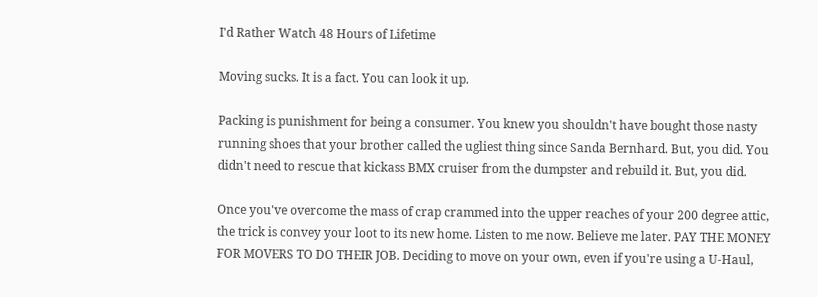I'd Rather Watch 48 Hours of Lifetime

Moving sucks. It is a fact. You can look it up.

Packing is punishment for being a consumer. You knew you shouldn't have bought those nasty running shoes that your brother called the ugliest thing since Sanda Bernhard. But, you did. You didn't need to rescue that kickass BMX cruiser from the dumpster and rebuild it. But, you did.

Once you've overcome the mass of crap crammed into the upper reaches of your 200 degree attic, the trick is convey your loot to its new home. Listen to me now. Believe me later. PAY THE MONEY FOR MOVERS TO DO THEIR JOB. Deciding to move on your own, even if you're using a U-Haul,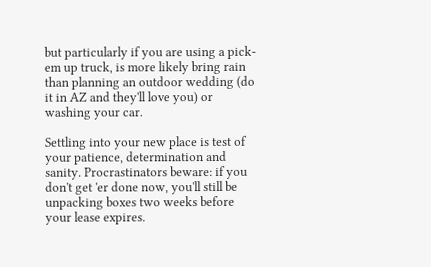but particularly if you are using a pick-em up truck, is more likely bring rain than planning an outdoor wedding (do it in AZ and they'll love you) or washing your car.

Settling into your new place is test of your patience, determination and sanity. Procrastinators beware: if you don't get 'er done now, you'll still be unpacking boxes two weeks before your lease expires.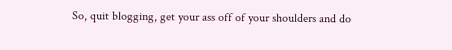So, quit blogging, get your ass off of your shoulders and do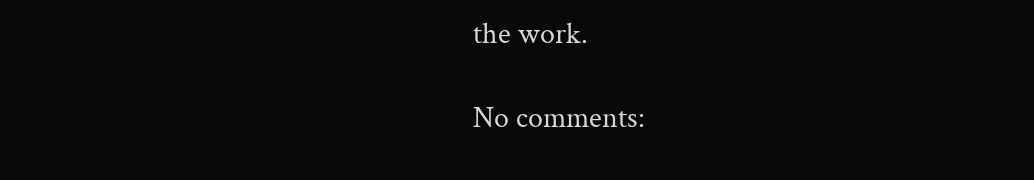the work.

No comments: